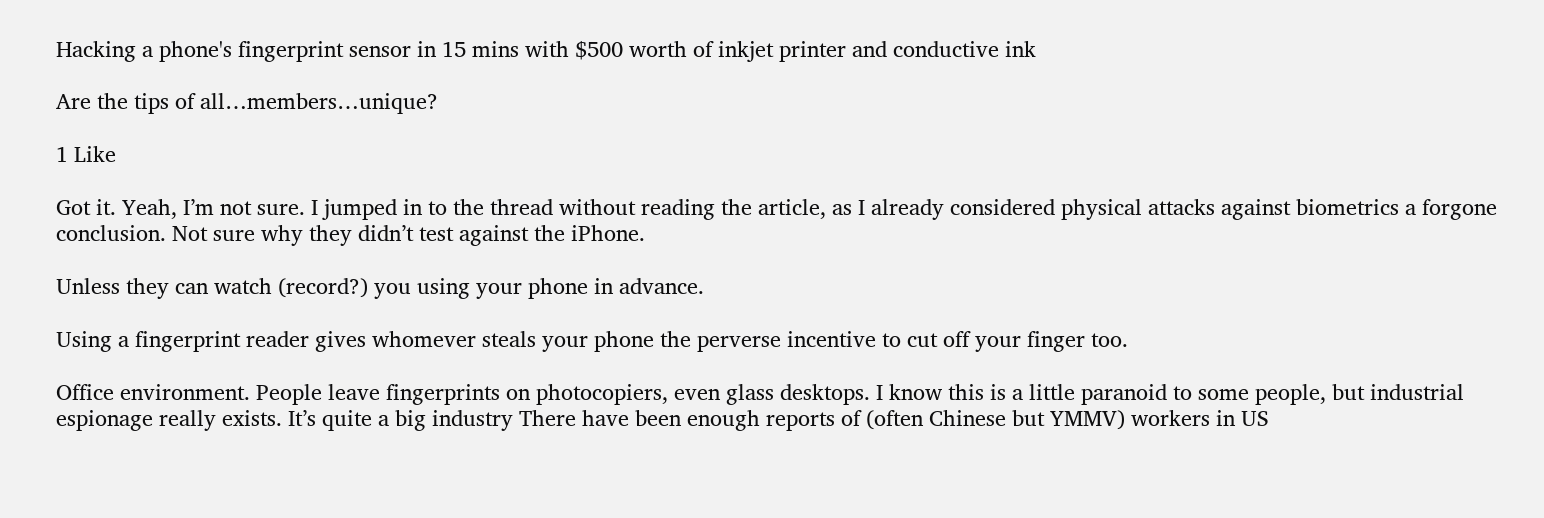Hacking a phone's fingerprint sensor in 15 mins with $500 worth of inkjet printer and conductive ink

Are the tips of all…members…unique?

1 Like

Got it. Yeah, I’m not sure. I jumped in to the thread without reading the article, as I already considered physical attacks against biometrics a forgone conclusion. Not sure why they didn’t test against the iPhone.

Unless they can watch (record?) you using your phone in advance.

Using a fingerprint reader gives whomever steals your phone the perverse incentive to cut off your finger too.

Office environment. People leave fingerprints on photocopiers, even glass desktops. I know this is a little paranoid to some people, but industrial espionage really exists. It’s quite a big industry There have been enough reports of (often Chinese but YMMV) workers in US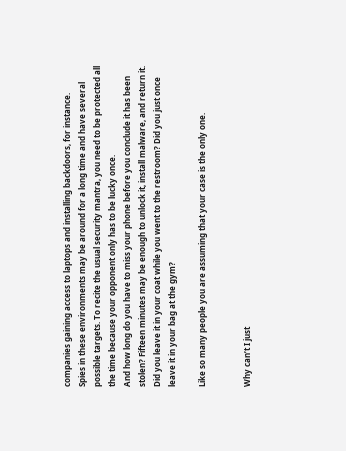companies gaining access to laptops and installing backdoors, for instance.
Spies in these environments may be around for a long time and have several possible targets. To recite the usual security mantra, you need to be protected all the time because your opponent only has to be lucky once.
And how long do you have to miss your phone before you conclude it has been stolen? Fifteen minutes may be enough to unlock it, install malware, and return it. Did you leave it in your coat while you went to the restroom? Did you just once leave it in your bag at the gym?

Like so many people you are assuming that your case is the only one.


Why can’t I just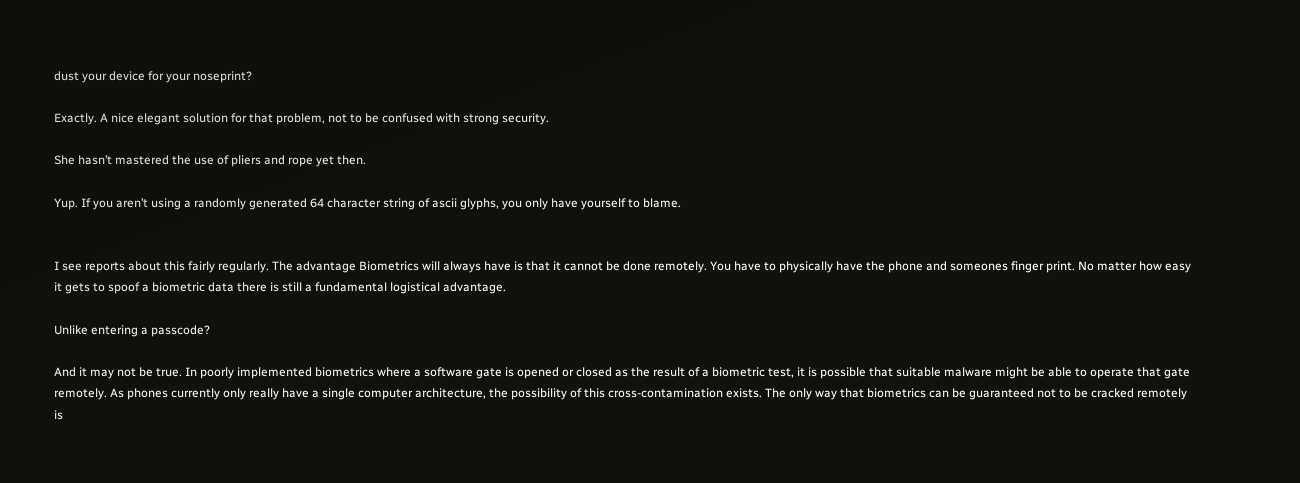dust your device for your noseprint?

Exactly. A nice elegant solution for that problem, not to be confused with strong security.

She hasn’t mastered the use of pliers and rope yet then.

Yup. If you aren’t using a randomly generated 64 character string of ascii glyphs, you only have yourself to blame.


I see reports about this fairly regularly. The advantage Biometrics will always have is that it cannot be done remotely. You have to physically have the phone and someones finger print. No matter how easy it gets to spoof a biometric data there is still a fundamental logistical advantage.

Unlike entering a passcode?

And it may not be true. In poorly implemented biometrics where a software gate is opened or closed as the result of a biometric test, it is possible that suitable malware might be able to operate that gate remotely. As phones currently only really have a single computer architecture, the possibility of this cross-contamination exists. The only way that biometrics can be guaranteed not to be cracked remotely is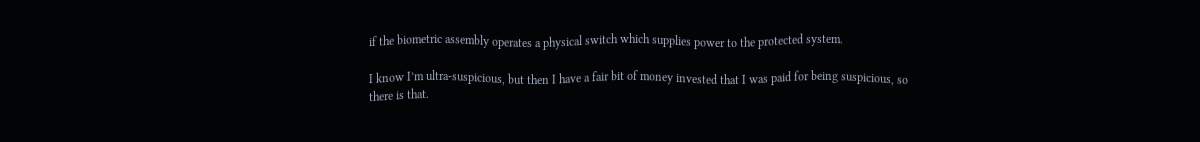if the biometric assembly operates a physical switch which supplies power to the protected system.

I know I’m ultra-suspicious, but then I have a fair bit of money invested that I was paid for being suspicious, so there is that.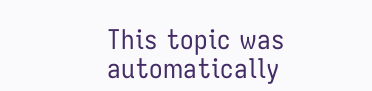This topic was automatically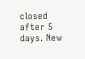closed after 5 days. New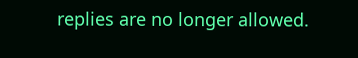replies are no longer allowed.